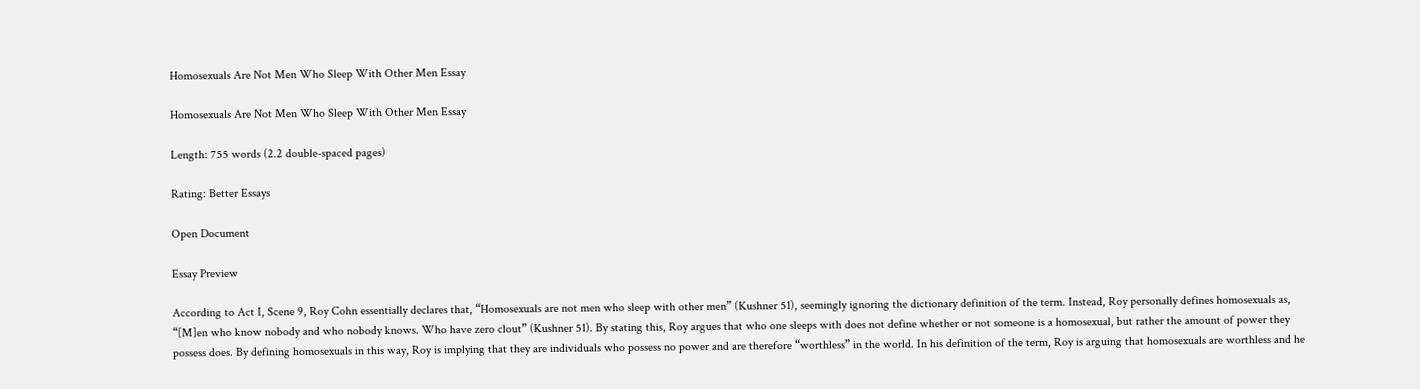Homosexuals Are Not Men Who Sleep With Other Men Essay

Homosexuals Are Not Men Who Sleep With Other Men Essay

Length: 755 words (2.2 double-spaced pages)

Rating: Better Essays

Open Document

Essay Preview

According to Act I, Scene 9, Roy Cohn essentially declares that, “Homosexuals are not men who sleep with other men” (Kushner 51), seemingly ignoring the dictionary definition of the term. Instead, Roy personally defines homosexuals as, “[M]en who know nobody and who nobody knows. Who have zero clout” (Kushner 51). By stating this, Roy argues that who one sleeps with does not define whether or not someone is a homosexual, but rather the amount of power they possess does. By defining homosexuals in this way, Roy is implying that they are individuals who possess no power and are therefore “worthless” in the world. In his definition of the term, Roy is arguing that homosexuals are worthless and he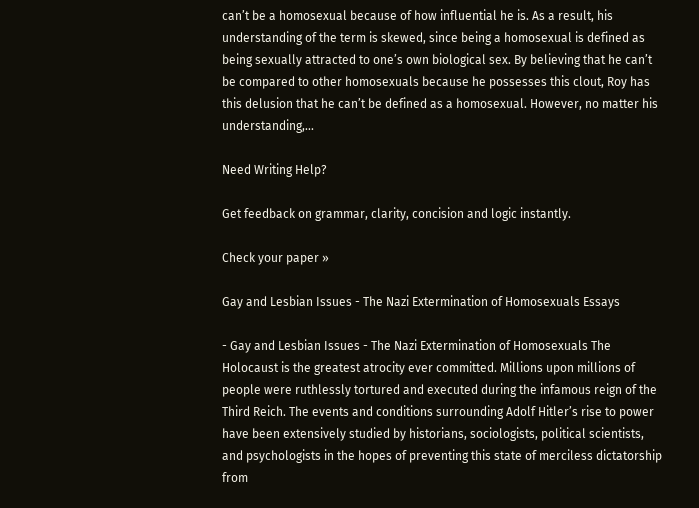can’t be a homosexual because of how influential he is. As a result, his understanding of the term is skewed, since being a homosexual is defined as being sexually attracted to one’s own biological sex. By believing that he can’t be compared to other homosexuals because he possesses this clout, Roy has this delusion that he can’t be defined as a homosexual. However, no matter his understanding,...

Need Writing Help?

Get feedback on grammar, clarity, concision and logic instantly.

Check your paper »

Gay and Lesbian Issues - The Nazi Extermination of Homosexuals Essays

- Gay and Lesbian Issues - The Nazi Extermination of Homosexuals The Holocaust is the greatest atrocity ever committed. Millions upon millions of people were ruthlessly tortured and executed during the infamous reign of the Third Reich. The events and conditions surrounding Adolf Hitler’s rise to power have been extensively studied by historians, sociologists, political scientists, and psychologists in the hopes of preventing this state of merciless dictatorship from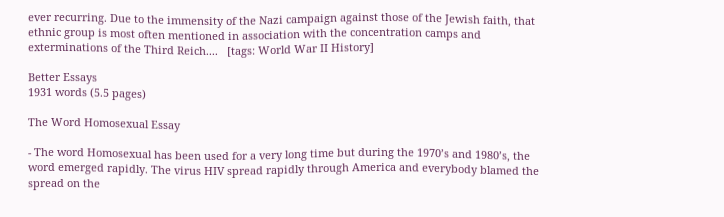ever recurring. Due to the immensity of the Nazi campaign against those of the Jewish faith, that ethnic group is most often mentioned in association with the concentration camps and exterminations of the Third Reich....   [tags: World War II History]

Better Essays
1931 words (5.5 pages)

The Word Homosexual Essay

- The word Homosexual has been used for a very long time but during the 1970’s and 1980’s, the word emerged rapidly. The virus HIV spread rapidly through America and everybody blamed the spread on the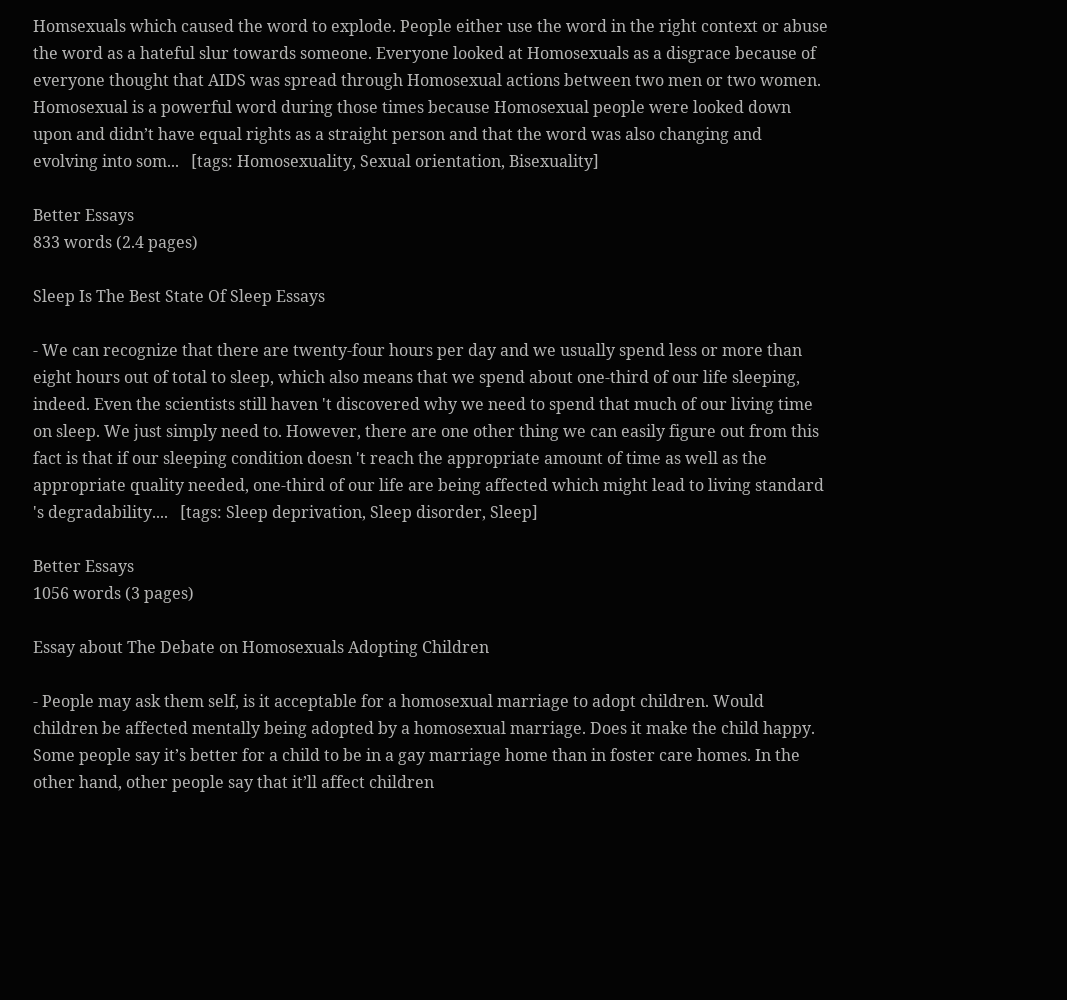Homsexuals which caused the word to explode. People either use the word in the right context or abuse the word as a hateful slur towards someone. Everyone looked at Homosexuals as a disgrace because of everyone thought that AIDS was spread through Homosexual actions between two men or two women. Homosexual is a powerful word during those times because Homosexual people were looked down upon and didn’t have equal rights as a straight person and that the word was also changing and evolving into som...   [tags: Homosexuality, Sexual orientation, Bisexuality]

Better Essays
833 words (2.4 pages)

Sleep Is The Best State Of Sleep Essays

- We can recognize that there are twenty-four hours per day and we usually spend less or more than eight hours out of total to sleep, which also means that we spend about one-third of our life sleeping, indeed. Even the scientists still haven 't discovered why we need to spend that much of our living time on sleep. We just simply need to. However, there are one other thing we can easily figure out from this fact is that if our sleeping condition doesn 't reach the appropriate amount of time as well as the appropriate quality needed, one-third of our life are being affected which might lead to living standard 's degradability....   [tags: Sleep deprivation, Sleep disorder, Sleep]

Better Essays
1056 words (3 pages)

Essay about The Debate on Homosexuals Adopting Children

- People may ask them self, is it acceptable for a homosexual marriage to adopt children. Would children be affected mentally being adopted by a homosexual marriage. Does it make the child happy. Some people say it’s better for a child to be in a gay marriage home than in foster care homes. In the other hand, other people say that it’ll affect children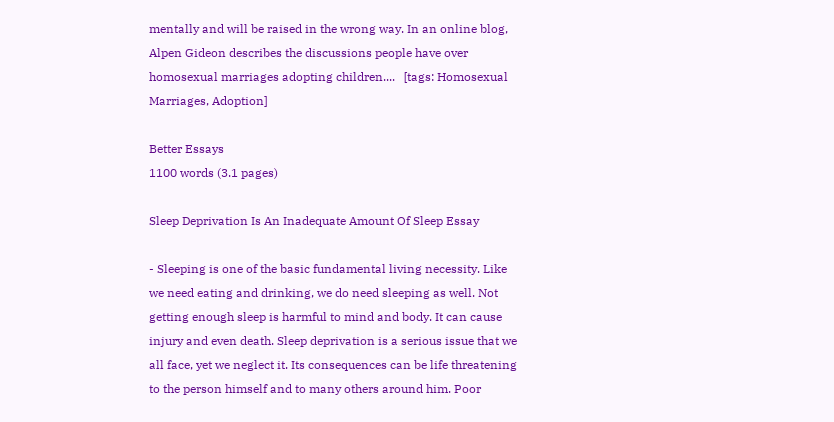mentally and will be raised in the wrong way. In an online blog, Alpen Gideon describes the discussions people have over homosexual marriages adopting children....   [tags: Homosexual Marriages, Adoption]

Better Essays
1100 words (3.1 pages)

Sleep Deprivation Is An Inadequate Amount Of Sleep Essay

- Sleeping is one of the basic fundamental living necessity. Like we need eating and drinking, we do need sleeping as well. Not getting enough sleep is harmful to mind and body. It can cause injury and even death. Sleep deprivation is a serious issue that we all face, yet we neglect it. Its consequences can be life threatening to the person himself and to many others around him. Poor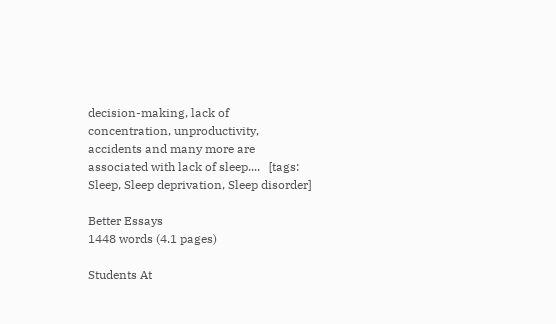decision-making, lack of concentration, unproductivity, accidents and many more are associated with lack of sleep....   [tags: Sleep, Sleep deprivation, Sleep disorder]

Better Essays
1448 words (4.1 pages)

Students At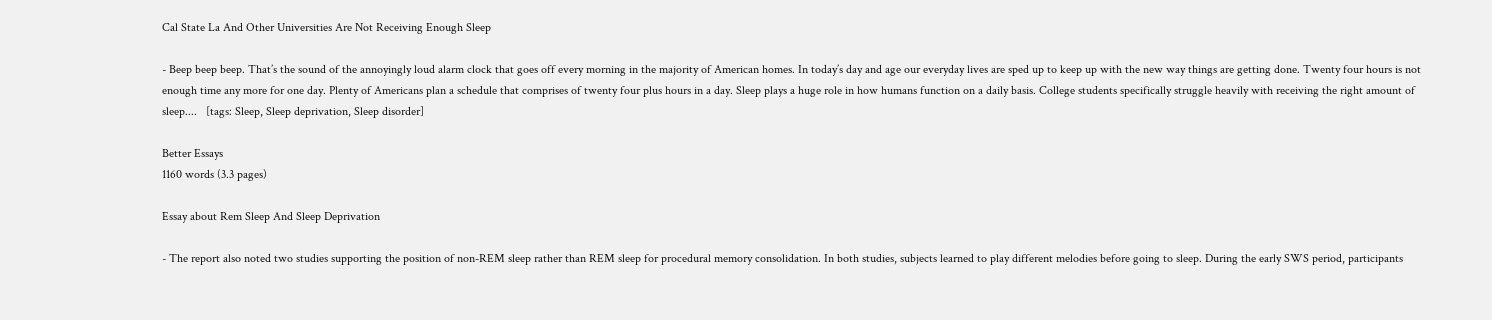Cal State La And Other Universities Are Not Receiving Enough Sleep

- Beep beep beep. That’s the sound of the annoyingly loud alarm clock that goes off every morning in the majority of American homes. In today’s day and age our everyday lives are sped up to keep up with the new way things are getting done. Twenty four hours is not enough time any more for one day. Plenty of Americans plan a schedule that comprises of twenty four plus hours in a day. Sleep plays a huge role in how humans function on a daily basis. College students specifically struggle heavily with receiving the right amount of sleep....   [tags: Sleep, Sleep deprivation, Sleep disorder]

Better Essays
1160 words (3.3 pages)

Essay about Rem Sleep And Sleep Deprivation

- The report also noted two studies supporting the position of non-REM sleep rather than REM sleep for procedural memory consolidation. In both studies, subjects learned to play different melodies before going to sleep. During the early SWS period, participants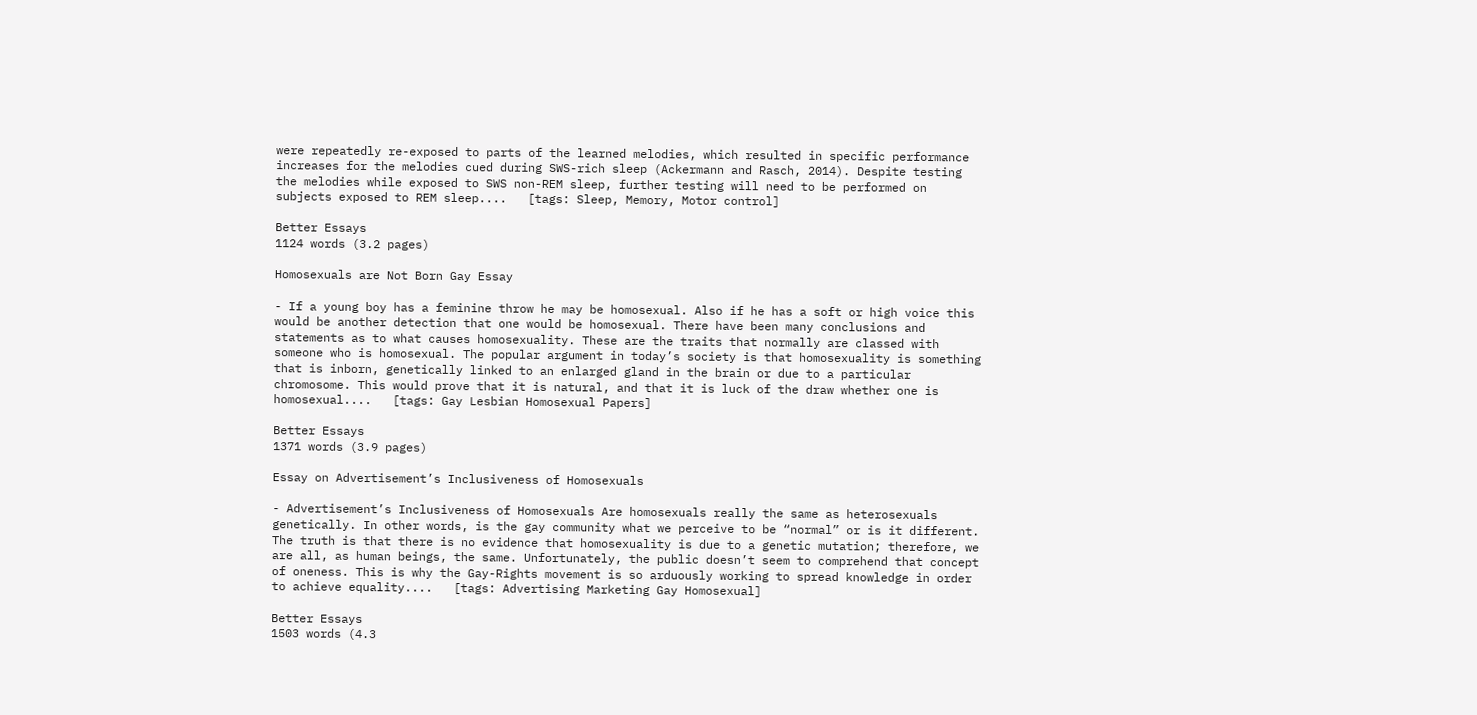were repeatedly re-exposed to parts of the learned melodies, which resulted in specific performance increases for the melodies cued during SWS-rich sleep (Ackermann and Rasch, 2014). Despite testing the melodies while exposed to SWS non-REM sleep, further testing will need to be performed on subjects exposed to REM sleep....   [tags: Sleep, Memory, Motor control]

Better Essays
1124 words (3.2 pages)

Homosexuals are Not Born Gay Essay

- If a young boy has a feminine throw he may be homosexual. Also if he has a soft or high voice this would be another detection that one would be homosexual. There have been many conclusions and statements as to what causes homosexuality. These are the traits that normally are classed with someone who is homosexual. The popular argument in today’s society is that homosexuality is something that is inborn, genetically linked to an enlarged gland in the brain or due to a particular chromosome. This would prove that it is natural, and that it is luck of the draw whether one is homosexual....   [tags: Gay Lesbian Homosexual Papers]

Better Essays
1371 words (3.9 pages)

Essay on Advertisement’s Inclusiveness of Homosexuals

- Advertisement’s Inclusiveness of Homosexuals Are homosexuals really the same as heterosexuals genetically. In other words, is the gay community what we perceive to be “normal” or is it different. The truth is that there is no evidence that homosexuality is due to a genetic mutation; therefore, we are all, as human beings, the same. Unfortunately, the public doesn’t seem to comprehend that concept of oneness. This is why the Gay-Rights movement is so arduously working to spread knowledge in order to achieve equality....   [tags: Advertising Marketing Gay Homosexual]

Better Essays
1503 words (4.3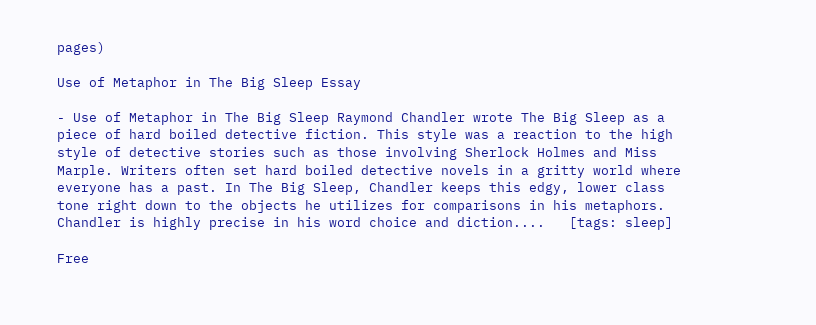pages)

Use of Metaphor in The Big Sleep Essay

- Use of Metaphor in The Big Sleep Raymond Chandler wrote The Big Sleep as a piece of hard boiled detective fiction. This style was a reaction to the high style of detective stories such as those involving Sherlock Holmes and Miss Marple. Writers often set hard boiled detective novels in a gritty world where everyone has a past. In The Big Sleep, Chandler keeps this edgy, lower class tone right down to the objects he utilizes for comparisons in his metaphors. Chandler is highly precise in his word choice and diction....   [tags: sleep]

Free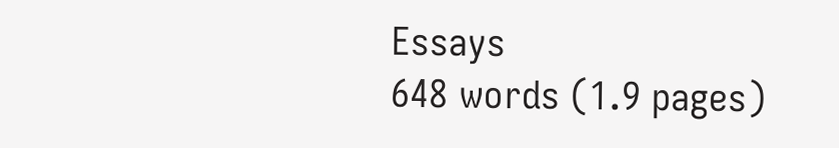Essays
648 words (1.9 pages)